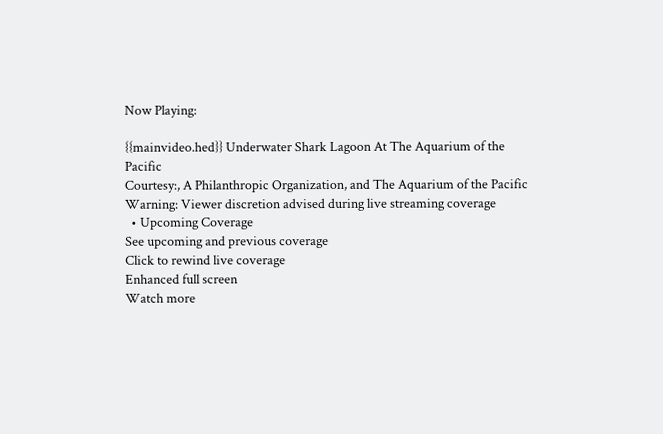Now Playing:

{{mainvideo.hed}} Underwater Shark Lagoon At The Aquarium of the Pacific
Courtesy:, A Philanthropic Organization, and The Aquarium of the Pacific
Warning: Viewer discretion advised during live streaming coverage
  • Upcoming Coverage
See upcoming and previous coverage
Click to rewind live coverage
Enhanced full screen
Watch more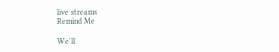live streams
Remind Me

We'll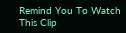Remind You To Watch This Clip